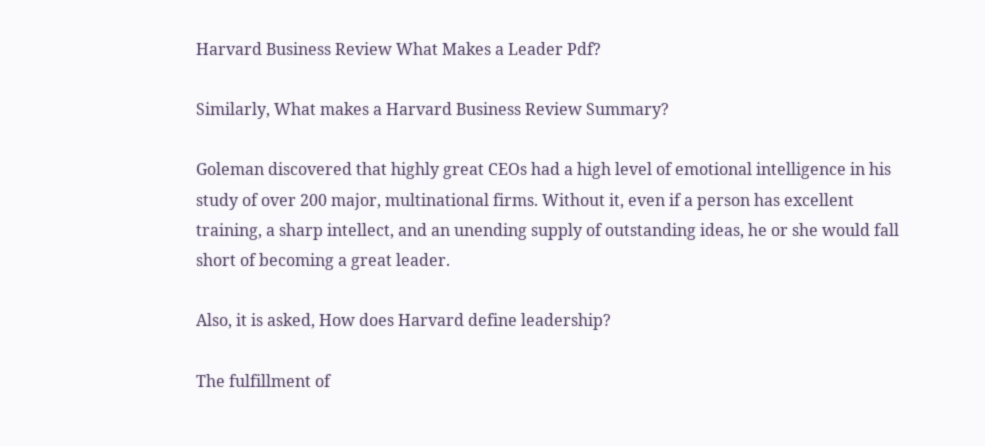Harvard Business Review What Makes a Leader Pdf?

Similarly, What makes a Harvard Business Review Summary?

Goleman discovered that highly great CEOs had a high level of emotional intelligence in his study of over 200 major, multinational firms. Without it, even if a person has excellent training, a sharp intellect, and an unending supply of outstanding ideas, he or she would fall short of becoming a great leader.

Also, it is asked, How does Harvard define leadership?

The fulfillment of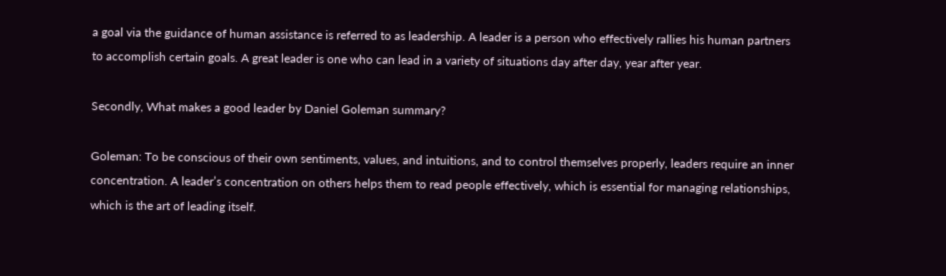a goal via the guidance of human assistance is referred to as leadership. A leader is a person who effectively rallies his human partners to accomplish certain goals. A great leader is one who can lead in a variety of situations day after day, year after year.

Secondly, What makes a good leader by Daniel Goleman summary?

Goleman: To be conscious of their own sentiments, values, and intuitions, and to control themselves properly, leaders require an inner concentration. A leader’s concentration on others helps them to read people effectively, which is essential for managing relationships, which is the art of leading itself.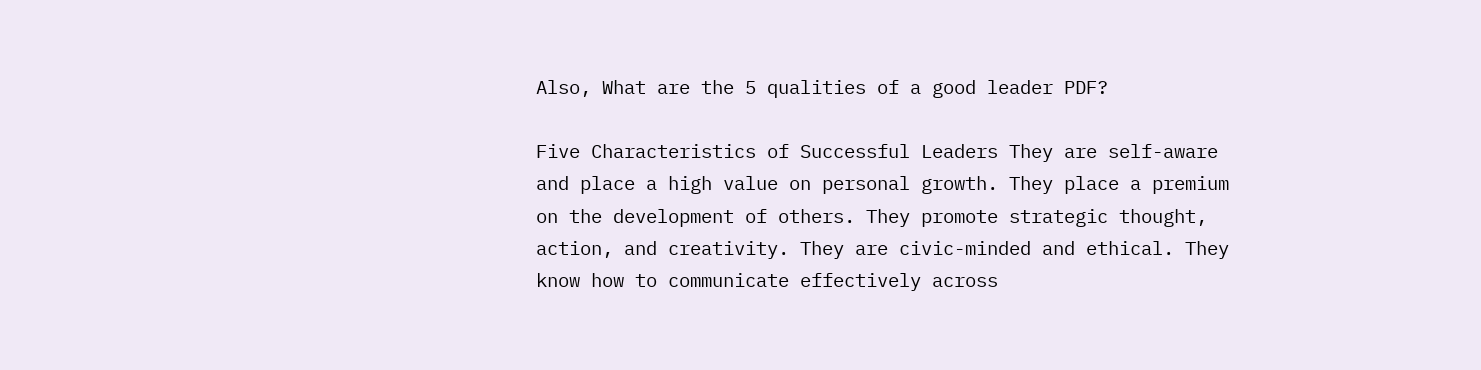Also, What are the 5 qualities of a good leader PDF?

Five Characteristics of Successful Leaders They are self-aware and place a high value on personal growth. They place a premium on the development of others. They promote strategic thought, action, and creativity. They are civic-minded and ethical. They know how to communicate effectively across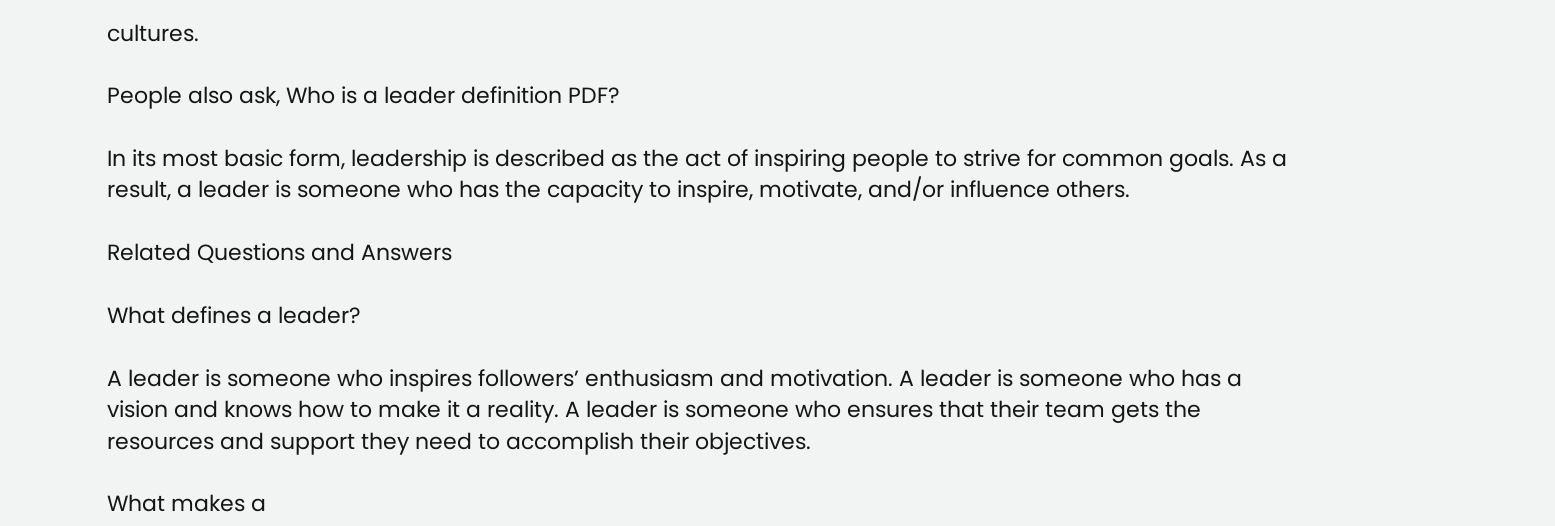cultures.

People also ask, Who is a leader definition PDF?

In its most basic form, leadership is described as the act of inspiring people to strive for common goals. As a result, a leader is someone who has the capacity to inspire, motivate, and/or influence others.

Related Questions and Answers

What defines a leader?

A leader is someone who inspires followers’ enthusiasm and motivation. A leader is someone who has a vision and knows how to make it a reality. A leader is someone who ensures that their team gets the resources and support they need to accomplish their objectives.

What makes a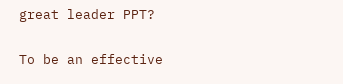great leader PPT?

To be an effective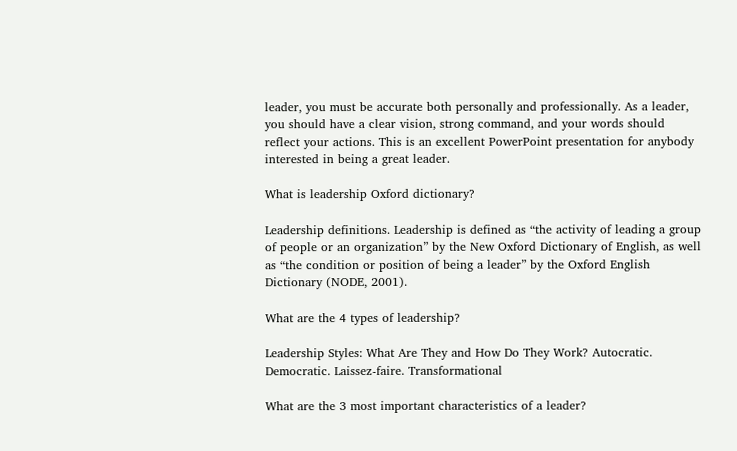leader, you must be accurate both personally and professionally. As a leader, you should have a clear vision, strong command, and your words should reflect your actions. This is an excellent PowerPoint presentation for anybody interested in being a great leader.

What is leadership Oxford dictionary?

Leadership definitions. Leadership is defined as “the activity of leading a group of people or an organization” by the New Oxford Dictionary of English, as well as “the condition or position of being a leader” by the Oxford English Dictionary (NODE, 2001).

What are the 4 types of leadership?

Leadership Styles: What Are They and How Do They Work? Autocratic. Democratic. Laissez-faire. Transformational

What are the 3 most important characteristics of a leader?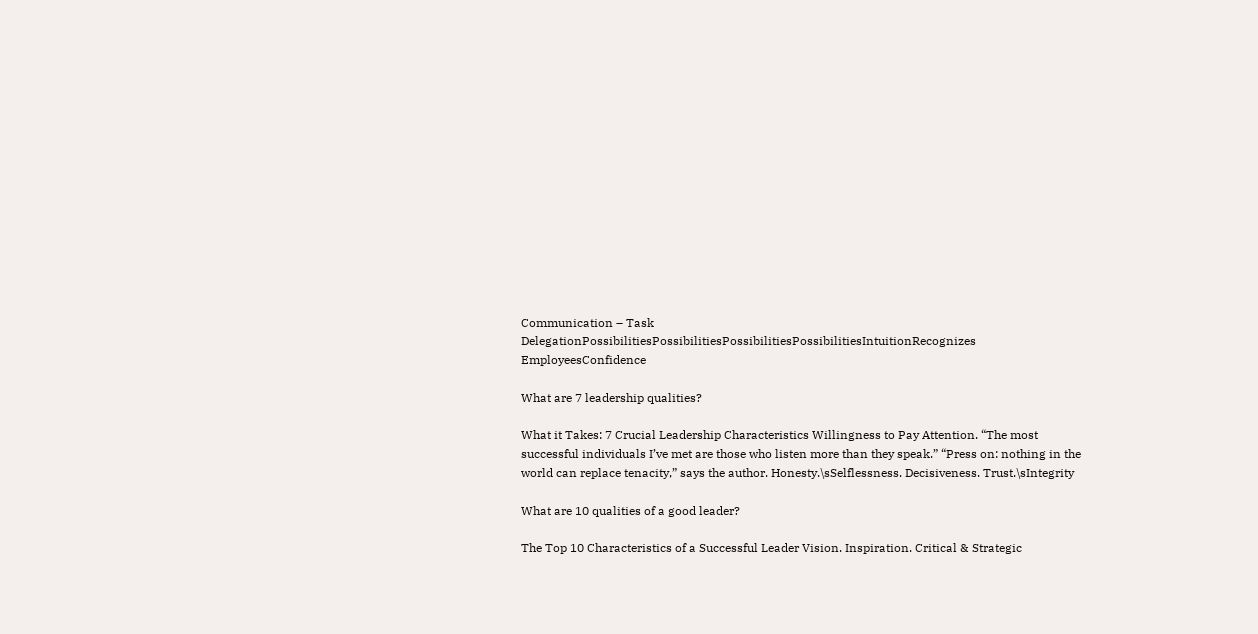Communication – Task DelegationPossibilitiesPossibilitiesPossibilitiesPossibilitiesIntuitionRecognizes EmployeesConfidence

What are 7 leadership qualities?

What it Takes: 7 Crucial Leadership Characteristics Willingness to Pay Attention. “The most successful individuals I’ve met are those who listen more than they speak.” “Press on: nothing in the world can replace tenacity,” says the author. Honesty.\sSelflessness. Decisiveness. Trust.\sIntegrity

What are 10 qualities of a good leader?

The Top 10 Characteristics of a Successful Leader Vision. Inspiration. Critical & Strategic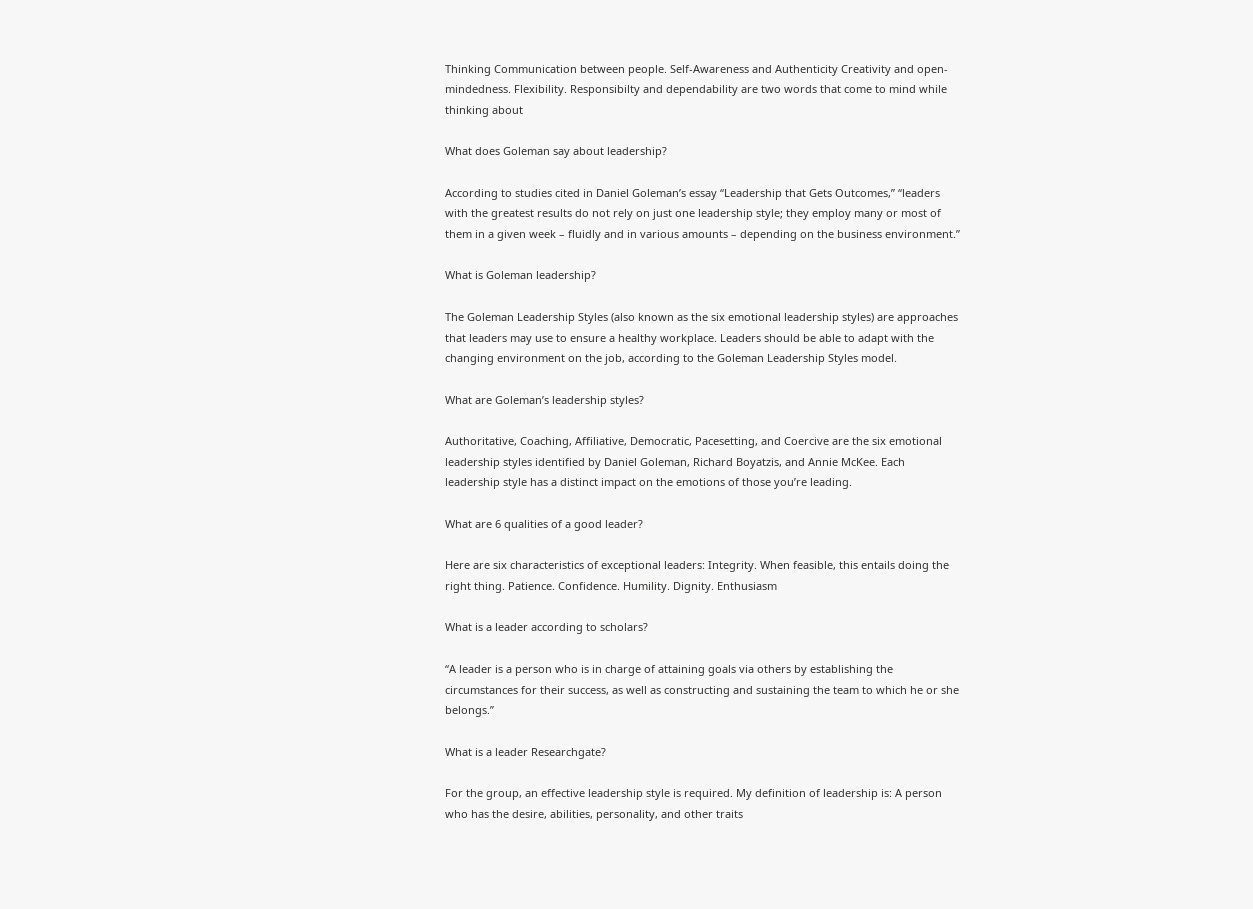Thinking Communication between people. Self-Awareness and Authenticity Creativity and open-mindedness. Flexibility. Responsibilty and dependability are two words that come to mind while thinking about

What does Goleman say about leadership?

According to studies cited in Daniel Goleman’s essay “Leadership that Gets Outcomes,” “leaders with the greatest results do not rely on just one leadership style; they employ many or most of them in a given week – fluidly and in various amounts – depending on the business environment.”

What is Goleman leadership?

The Goleman Leadership Styles (also known as the six emotional leadership styles) are approaches that leaders may use to ensure a healthy workplace. Leaders should be able to adapt with the changing environment on the job, according to the Goleman Leadership Styles model.

What are Goleman’s leadership styles?

Authoritative, Coaching, Affiliative, Democratic, Pacesetting, and Coercive are the six emotional leadership styles identified by Daniel Goleman, Richard Boyatzis, and Annie McKee. Each leadership style has a distinct impact on the emotions of those you’re leading.

What are 6 qualities of a good leader?

Here are six characteristics of exceptional leaders: Integrity. When feasible, this entails doing the right thing. Patience. Confidence. Humility. Dignity. Enthusiasm

What is a leader according to scholars?

“A leader is a person who is in charge of attaining goals via others by establishing the circumstances for their success, as well as constructing and sustaining the team to which he or she belongs.”

What is a leader Researchgate?

For the group, an effective leadership style is required. My definition of leadership is: A person who has the desire, abilities, personality, and other traits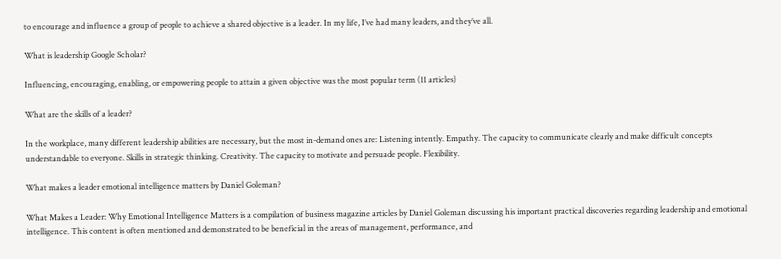to encourage and influence a group of people to achieve a shared objective is a leader. In my life, I’ve had many leaders, and they’ve all.

What is leadership Google Scholar?

Influencing, encouraging, enabling, or empowering people to attain a given objective was the most popular term (11 articles)

What are the skills of a leader?

In the workplace, many different leadership abilities are necessary, but the most in-demand ones are: Listening intently. Empathy. The capacity to communicate clearly and make difficult concepts understandable to everyone. Skills in strategic thinking. Creativity. The capacity to motivate and persuade people. Flexibility.

What makes a leader emotional intelligence matters by Daniel Goleman?

What Makes a Leader: Why Emotional Intelligence Matters is a compilation of business magazine articles by Daniel Goleman discussing his important practical discoveries regarding leadership and emotional intelligence. This content is often mentioned and demonstrated to be beneficial in the areas of management, performance, and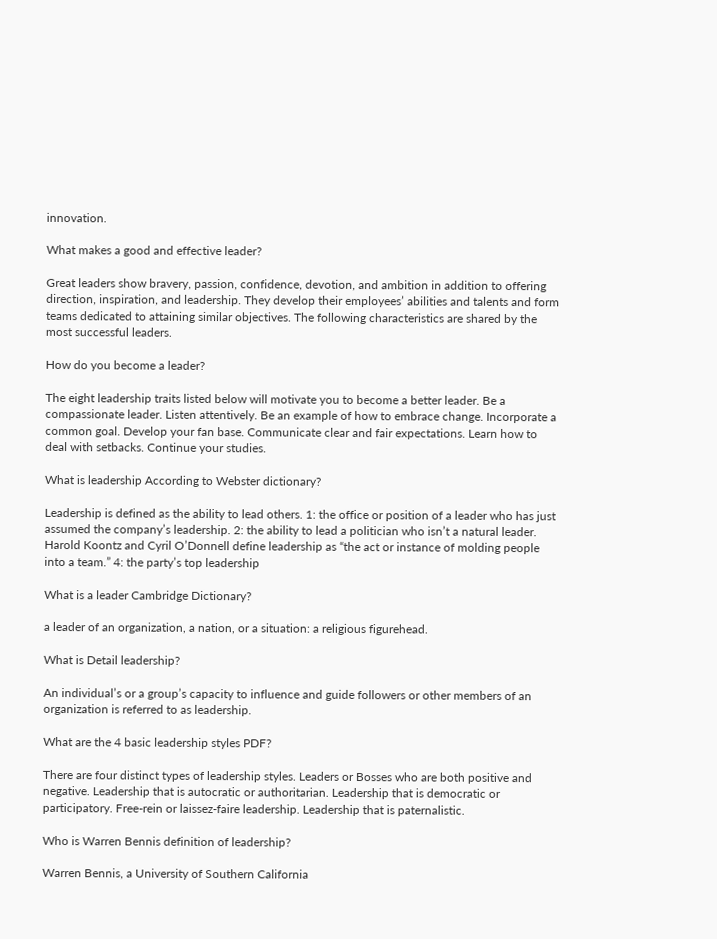innovation.

What makes a good and effective leader?

Great leaders show bravery, passion, confidence, devotion, and ambition in addition to offering direction, inspiration, and leadership. They develop their employees’ abilities and talents and form teams dedicated to attaining similar objectives. The following characteristics are shared by the most successful leaders.

How do you become a leader?

The eight leadership traits listed below will motivate you to become a better leader. Be a compassionate leader. Listen attentively. Be an example of how to embrace change. Incorporate a common goal. Develop your fan base. Communicate clear and fair expectations. Learn how to deal with setbacks. Continue your studies.

What is leadership According to Webster dictionary?

Leadership is defined as the ability to lead others. 1: the office or position of a leader who has just assumed the company’s leadership. 2: the ability to lead a politician who isn’t a natural leader. Harold Koontz and Cyril O’Donnell define leadership as “the act or instance of molding people into a team.” 4: the party’s top leadership

What is a leader Cambridge Dictionary?

a leader of an organization, a nation, or a situation: a religious figurehead.

What is Detail leadership?

An individual’s or a group’s capacity to influence and guide followers or other members of an organization is referred to as leadership.

What are the 4 basic leadership styles PDF?

There are four distinct types of leadership styles. Leaders or Bosses who are both positive and negative. Leadership that is autocratic or authoritarian. Leadership that is democratic or participatory. Free-rein or laissez-faire leadership. Leadership that is paternalistic.

Who is Warren Bennis definition of leadership?

Warren Bennis, a University of Southern California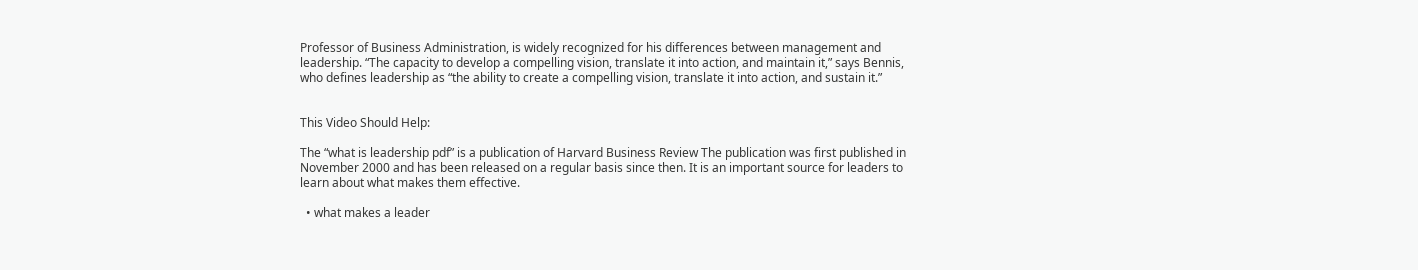Professor of Business Administration, is widely recognized for his differences between management and leadership. “The capacity to develop a compelling vision, translate it into action, and maintain it,” says Bennis, who defines leadership as “the ability to create a compelling vision, translate it into action, and sustain it.”


This Video Should Help:

The “what is leadership pdf” is a publication of Harvard Business Review The publication was first published in November 2000 and has been released on a regular basis since then. It is an important source for leaders to learn about what makes them effective.

  • what makes a leader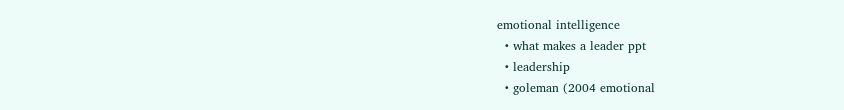emotional intelligence
  • what makes a leader ppt
  • leadership
  • goleman (2004 emotional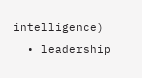intelligence)
  • leadership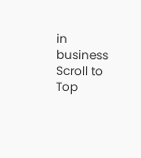in business
Scroll to Top